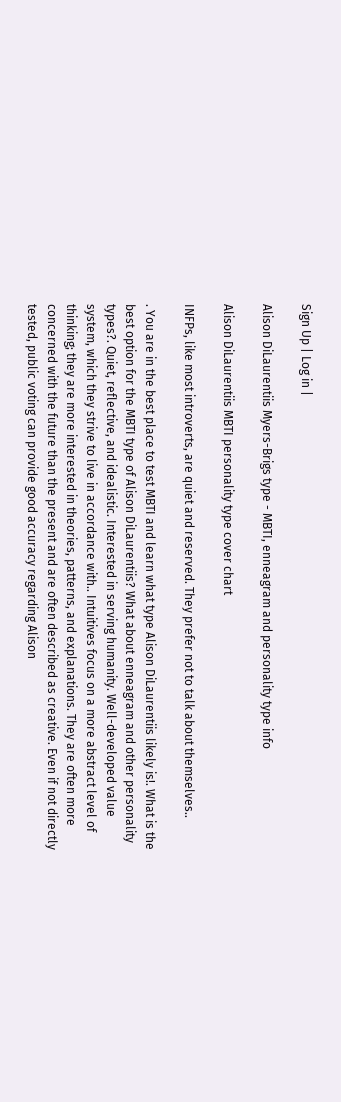Sign Up | Log in |

Alison DiLaurentiis Myers-Brigs type - MBTI, enneagram and personality type info

Alison DiLaurentiis MBTI personality type cover chart

INFPs, like most introverts, are quiet and reserved. They prefer not to talk about themselves..

. You are in the best place to test MBTI and learn what type Alison DiLaurentiis likely is!. What is the best option for the MBTI type of Alison DiLaurentiis? What about enneagram and other personality types?. Quiet, reflective, and idealistic. Interested in serving humanity. Well-developed value system, which they strive to live in accordance with.. Intuitives focus on a more abstract level of thinking; they are more interested in theories, patterns, and explanations. They are often more concerned with the future than the present and are often described as creative. Even if not directly tested, public voting can provide good accuracy regarding Alison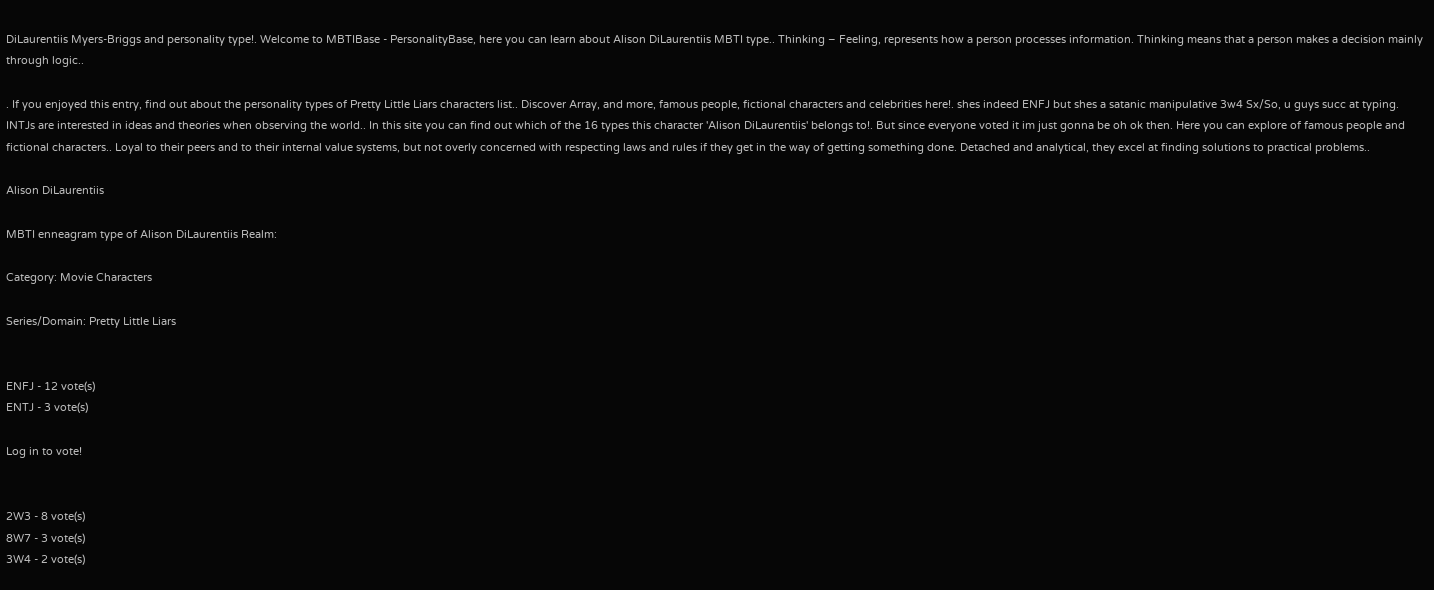DiLaurentiis Myers-Briggs and personality type!. Welcome to MBTIBase - PersonalityBase, here you can learn about Alison DiLaurentiis MBTI type.. Thinking – Feeling, represents how a person processes information. Thinking means that a person makes a decision mainly through logic..

. If you enjoyed this entry, find out about the personality types of Pretty Little Liars characters list.. Discover Array, and more, famous people, fictional characters and celebrities here!. shes indeed ENFJ but shes a satanic manipulative 3w4 Sx/So, u guys succ at typing. INTJs are interested in ideas and theories when observing the world.. In this site you can find out which of the 16 types this character 'Alison DiLaurentiis' belongs to!. But since everyone voted it im just gonna be oh ok then. Here you can explore of famous people and fictional characters.. Loyal to their peers and to their internal value systems, but not overly concerned with respecting laws and rules if they get in the way of getting something done. Detached and analytical, they excel at finding solutions to practical problems..

Alison DiLaurentiis

MBTI enneagram type of Alison DiLaurentiis Realm:

Category: Movie Characters

Series/Domain: Pretty Little Liars


ENFJ - 12 vote(s)
ENTJ - 3 vote(s)

Log in to vote!


2W3 - 8 vote(s)
8W7 - 3 vote(s)
3W4 - 2 vote(s)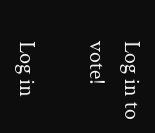Log in to vote!

Log in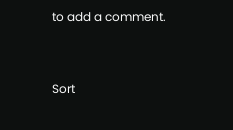to add a comment.


Sort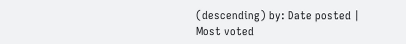(descending) by: Date posted | Most voted